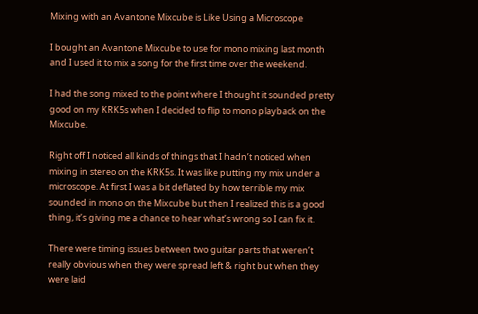Mixing with an Avantone Mixcube is Like Using a Microscope

I bought an Avantone Mixcube to use for mono mixing last month and I used it to mix a song for the first time over the weekend.

I had the song mixed to the point where I thought it sounded pretty good on my KRK5s when I decided to flip to mono playback on the Mixcube.

Right off I noticed all kinds of things that I hadn’t noticed when mixing in stereo on the KRK5s. It was like putting my mix under a microscope. At first I was a bit deflated by how terrible my mix sounded in mono on the Mixcube but then I realized this is a good thing, it’s giving me a chance to hear what’s wrong so I can fix it.

There were timing issues between two guitar parts that weren’t really obvious when they were spread left & right but when they were laid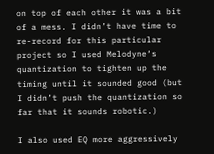on top of each other it was a bit of a mess. I didn’t have time to re-record for this particular project so I used Melodyne‘s quantization to tighten up the timing until it sounded good (but I didn’t push the quantization so far that it sounds robotic.)

I also used EQ more aggressively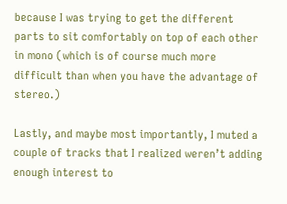because I was trying to get the different parts to sit comfortably on top of each other in mono (which is of course much more difficult than when you have the advantage of stereo.)

Lastly, and maybe most importantly, I muted a couple of tracks that I realized weren’t adding enough interest to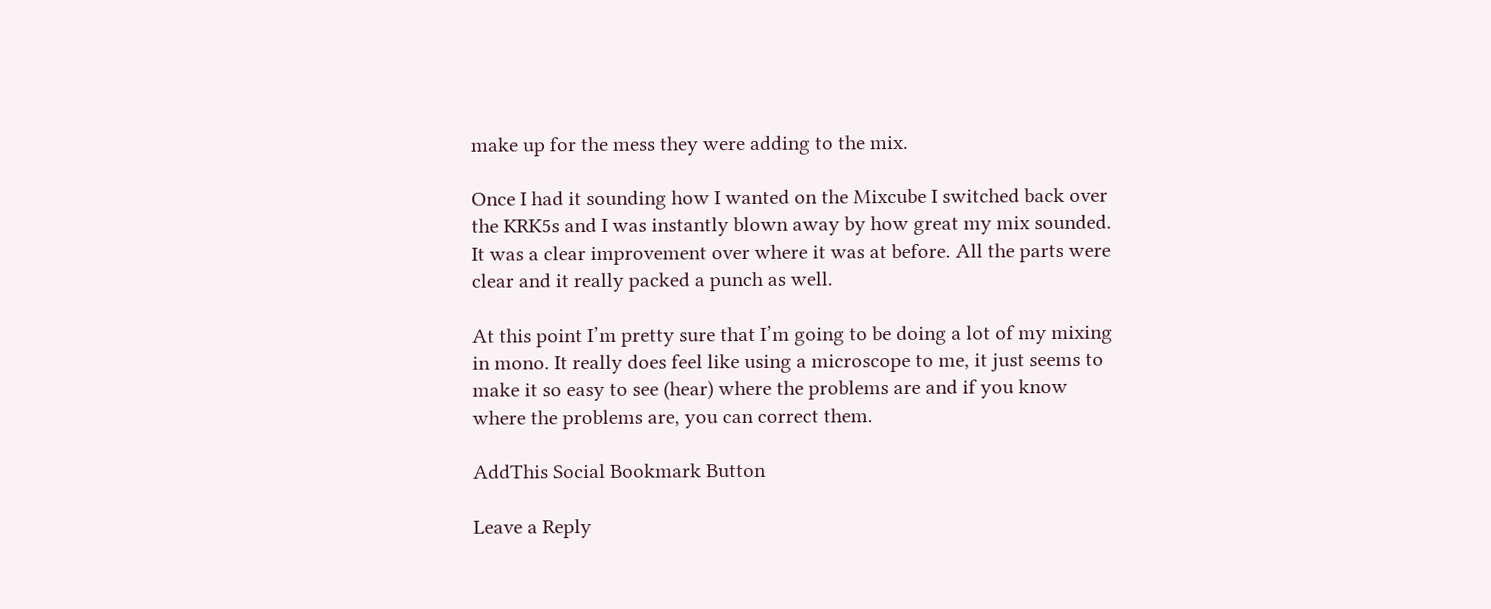make up for the mess they were adding to the mix.

Once I had it sounding how I wanted on the Mixcube I switched back over the KRK5s and I was instantly blown away by how great my mix sounded. It was a clear improvement over where it was at before. All the parts were clear and it really packed a punch as well.

At this point I’m pretty sure that I’m going to be doing a lot of my mixing in mono. It really does feel like using a microscope to me, it just seems to make it so easy to see (hear) where the problems are and if you know where the problems are, you can correct them.

AddThis Social Bookmark Button

Leave a Reply